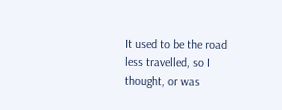It used to be the road less travelled, so I thought, or was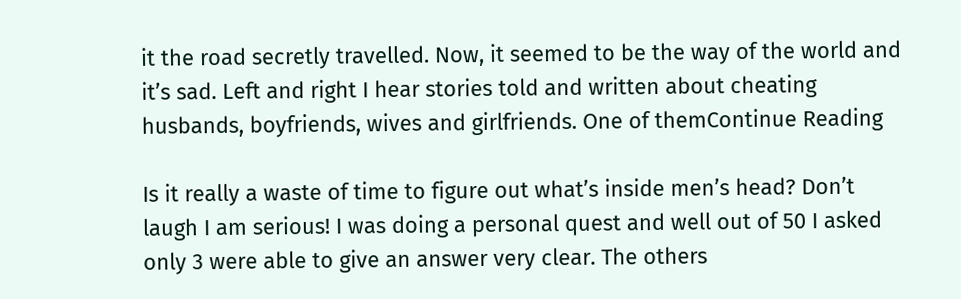it the road secretly travelled. Now, it seemed to be the way of the world and it’s sad. Left and right I hear stories told and written about cheating husbands, boyfriends, wives and girlfriends. One of themContinue Reading

Is it really a waste of time to figure out what’s inside men’s head? Don’t laugh I am serious! I was doing a personal quest and well out of 50 I asked only 3 were able to give an answer very clear. The others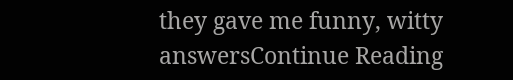they gave me funny, witty answersContinue Reading